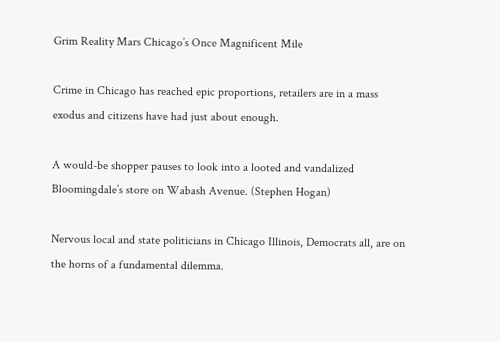Grim Reality Mars Chicago’s Once Magnificent Mile

Crime in Chicago has reached epic proportions, retailers are in a mass exodus and citizens have had just about enough.

A would-be shopper pauses to look into a looted and vandalized Bloomingdale’s store on Wabash Avenue. (Stephen Hogan)

Nervous local and state politicians in Chicago Illinois, Democrats all, are on the horns of a fundamental dilemma.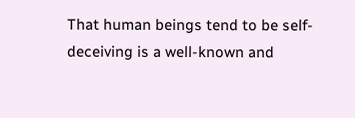That human beings tend to be self-deceiving is a well-known and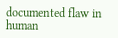documented flaw in human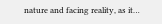nature and facing reality, as it…